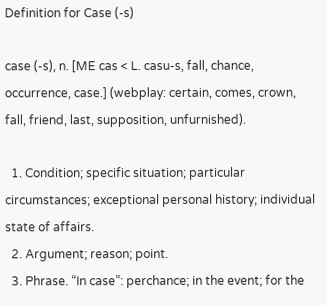Definition for Case (-s)

case (-s), n. [ME cas < L. casu-s, fall, chance, occurrence, case.] (webplay: certain, comes, crown, fall, friend, last, supposition, unfurnished).

  1. Condition; specific situation; particular circumstances; exceptional personal history; individual state of affairs.
  2. Argument; reason; point.
  3. Phrase. “In case”: perchance; in the event; for the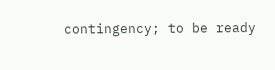contingency; to be ready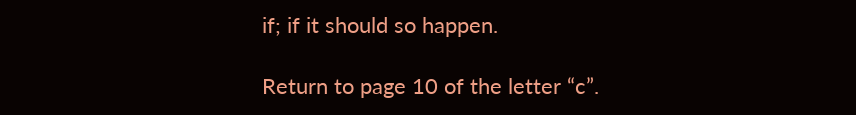if; if it should so happen.

Return to page 10 of the letter “c”.